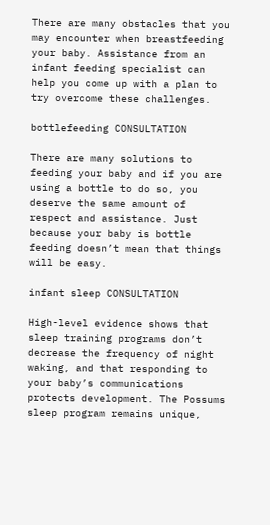There are many obstacles that you may encounter when breastfeeding your baby. Assistance from an infant feeding specialist can help you come up with a plan to try overcome these challenges.

bottlefeeding CONSULTATION

There are many solutions to feeding your baby and if you are using a bottle to do so, you deserve the same amount of respect and assistance. Just because your baby is bottle feeding doesn’t mean that things will be easy.

infant sleep CONSULTATION

High-level evidence shows that sleep training programs don’t decrease the frequency of night waking, and that responding to your baby’s communications protects development. The Possums sleep program remains unique,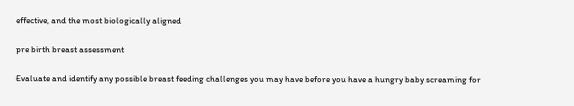effective, and the most biologically aligned

pre birth breast assessment

Evaluate and identify any possible breast feeding challenges you may have before you have a hungry baby screaming for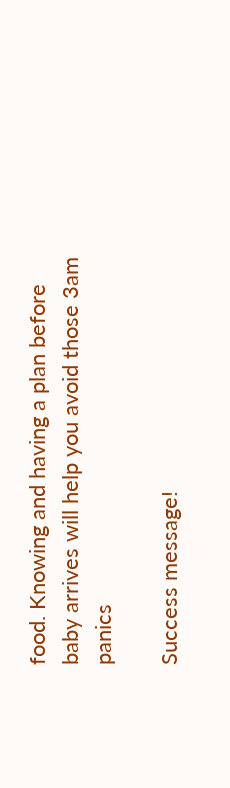food. Knowing and having a plan before baby arrives will help you avoid those 3am panics

Success message!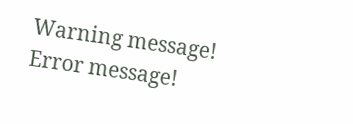Warning message!
Error message!